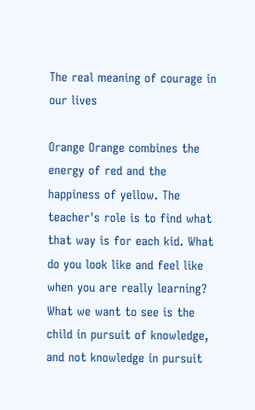The real meaning of courage in our lives

Orange Orange combines the energy of red and the happiness of yellow. The teacher's role is to find what that way is for each kid. What do you look like and feel like when you are really learning? What we want to see is the child in pursuit of knowledge, and not knowledge in pursuit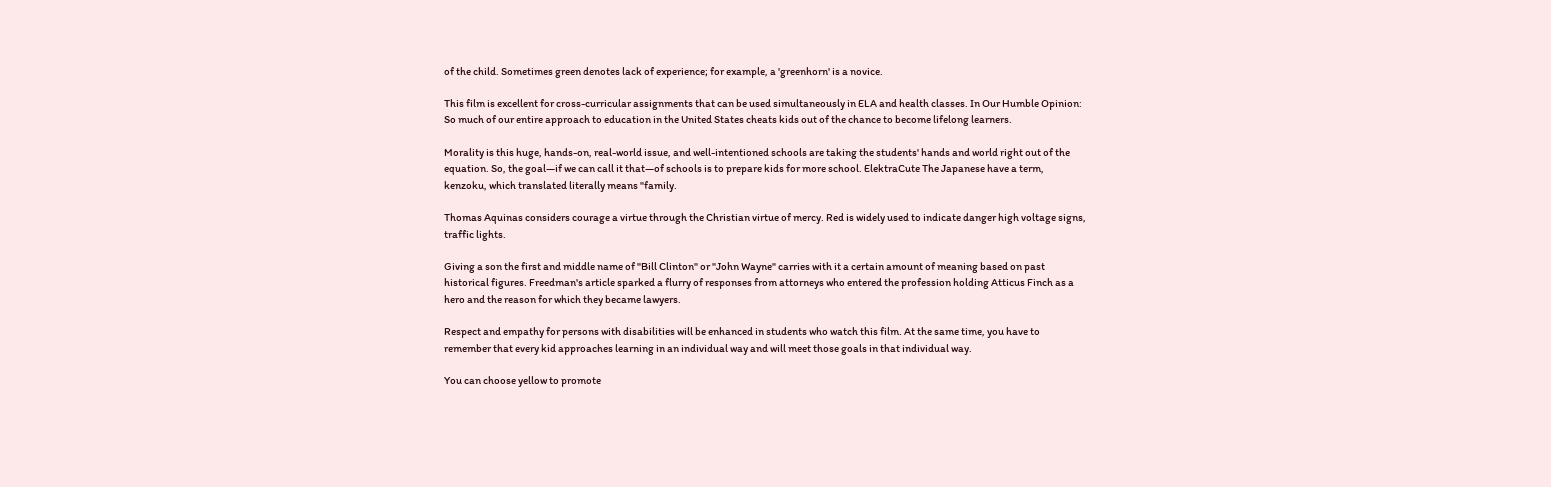of the child. Sometimes green denotes lack of experience; for example, a 'greenhorn' is a novice.

This film is excellent for cross-curricular assignments that can be used simultaneously in ELA and health classes. In Our Humble Opinion: So much of our entire approach to education in the United States cheats kids out of the chance to become lifelong learners.

Morality is this huge, hands-on, real-world issue, and well-intentioned schools are taking the students' hands and world right out of the equation. So, the goal—if we can call it that—of schools is to prepare kids for more school. ElektraCute The Japanese have a term, kenzoku, which translated literally means "family.

Thomas Aquinas considers courage a virtue through the Christian virtue of mercy. Red is widely used to indicate danger high voltage signs, traffic lights.

Giving a son the first and middle name of "Bill Clinton" or "John Wayne" carries with it a certain amount of meaning based on past historical figures. Freedman's article sparked a flurry of responses from attorneys who entered the profession holding Atticus Finch as a hero and the reason for which they became lawyers.

Respect and empathy for persons with disabilities will be enhanced in students who watch this film. At the same time, you have to remember that every kid approaches learning in an individual way and will meet those goals in that individual way.

You can choose yellow to promote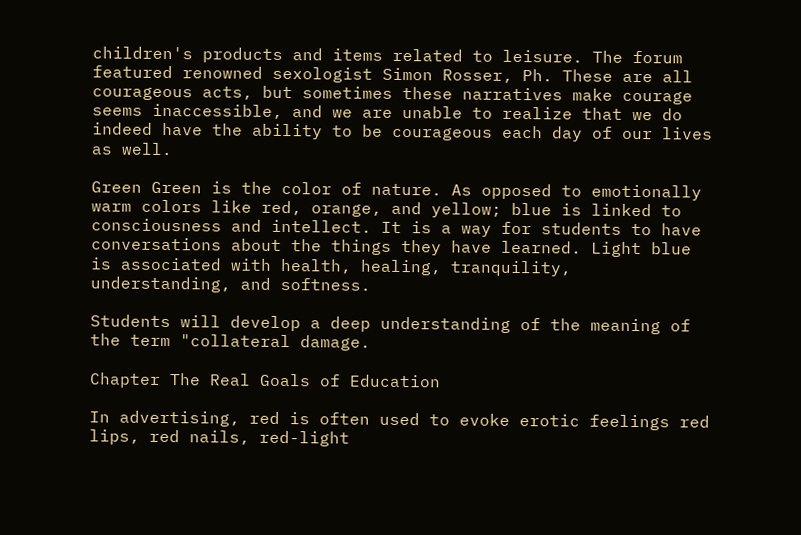children's products and items related to leisure. The forum featured renowned sexologist Simon Rosser, Ph. These are all courageous acts, but sometimes these narratives make courage seems inaccessible, and we are unable to realize that we do indeed have the ability to be courageous each day of our lives as well.

Green Green is the color of nature. As opposed to emotionally warm colors like red, orange, and yellow; blue is linked to consciousness and intellect. It is a way for students to have conversations about the things they have learned. Light blue is associated with health, healing, tranquility, understanding, and softness.

Students will develop a deep understanding of the meaning of the term "collateral damage.

Chapter The Real Goals of Education

In advertising, red is often used to evoke erotic feelings red lips, red nails, red-light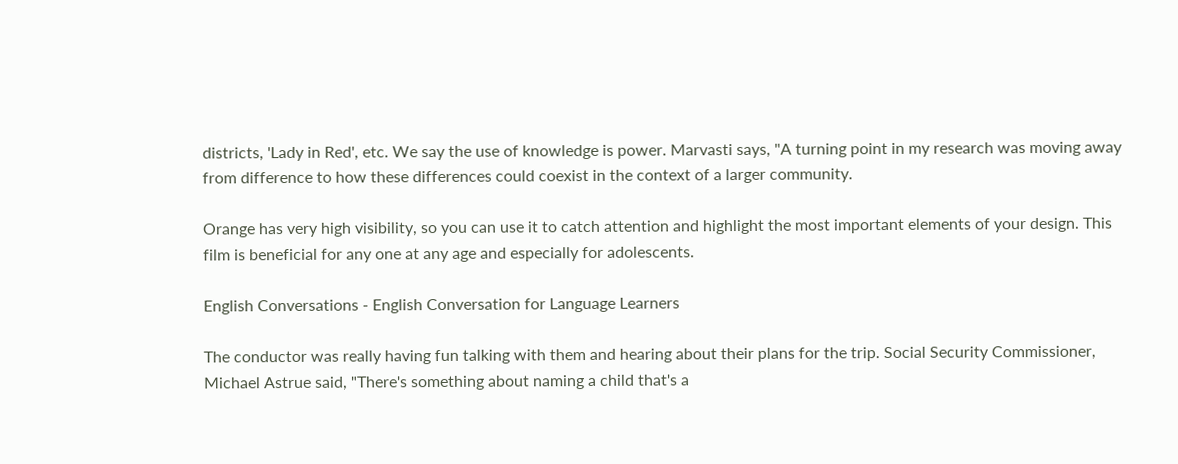districts, 'Lady in Red', etc. We say the use of knowledge is power. Marvasti says, "A turning point in my research was moving away from difference to how these differences could coexist in the context of a larger community.

Orange has very high visibility, so you can use it to catch attention and highlight the most important elements of your design. This film is beneficial for any one at any age and especially for adolescents.

English Conversations - English Conversation for Language Learners

The conductor was really having fun talking with them and hearing about their plans for the trip. Social Security Commissioner, Michael Astrue said, "There's something about naming a child that's a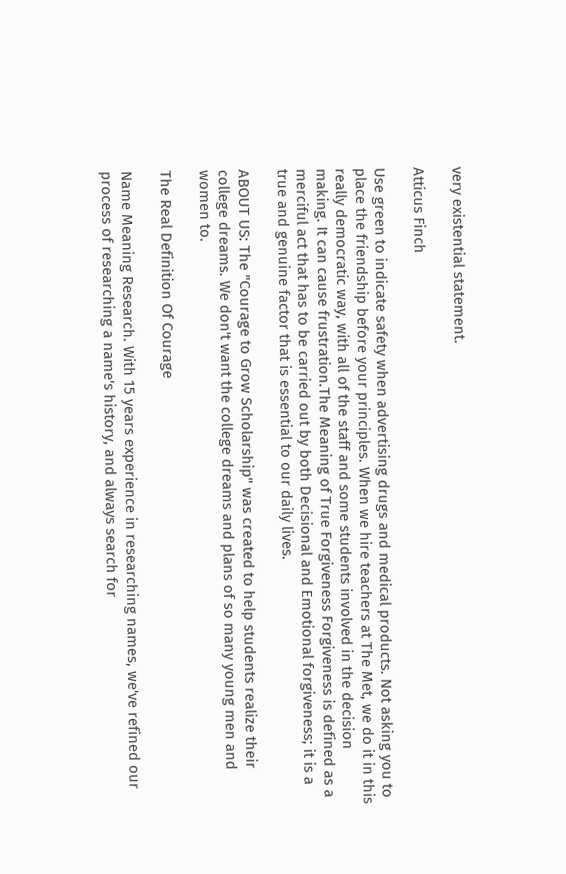very existential statement.

Atticus Finch

Use green to indicate safety when advertising drugs and medical products. Not asking you to place the friendship before your principles. When we hire teachers at The Met, we do it in this really democratic way, with all of the staff and some students involved in the decision making. It can cause frustration.The Meaning of True Forgiveness Forgiveness is defined as a merciful act that has to be carried out by both Decisional and Emotional forgiveness; it is a true and genuine factor that is essential to our daily lives.

ABOUT US: The "Courage to Grow Scholarship" was created to help students realize their college dreams. We don't want the college dreams and plans of so many young men and women to.

The Real Definition Of Courage

Name Meaning Research. With 15 years experience in researching names, we've refined our process of researching a name's history, and always search for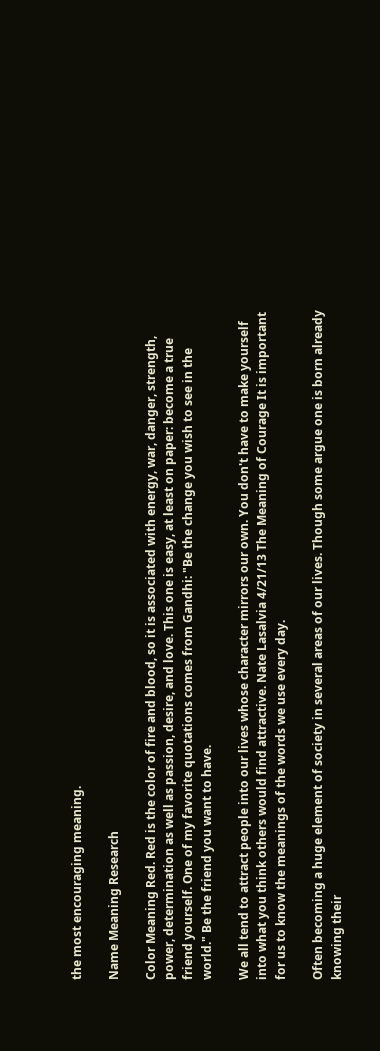the most encouraging meaning.

Name Meaning Research

Color Meaning Red. Red is the color of fire and blood, so it is associated with energy, war, danger, strength, power, determination as well as passion, desire, and love. This one is easy, at least on paper: become a true friend yourself. One of my favorite quotations comes from Gandhi: "Be the change you wish to see in the world." Be the friend you want to have.

We all tend to attract people into our lives whose character mirrors our own. You don't have to make yourself into what you think others would find attractive. Nate Lasalvia 4/21/13 The Meaning of Courage It is important for us to know the meanings of the words we use every day.

Often becoming a huge element of society in several areas of our lives. Though some argue one is born already knowing their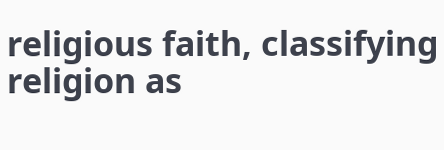religious faith, classifying religion as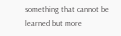something that cannot be learned but more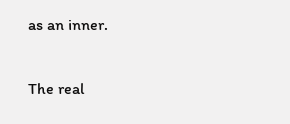as an inner.

The real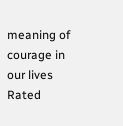meaning of courage in our lives
Rated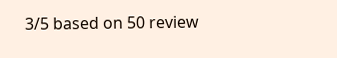3/5 based on 50 review